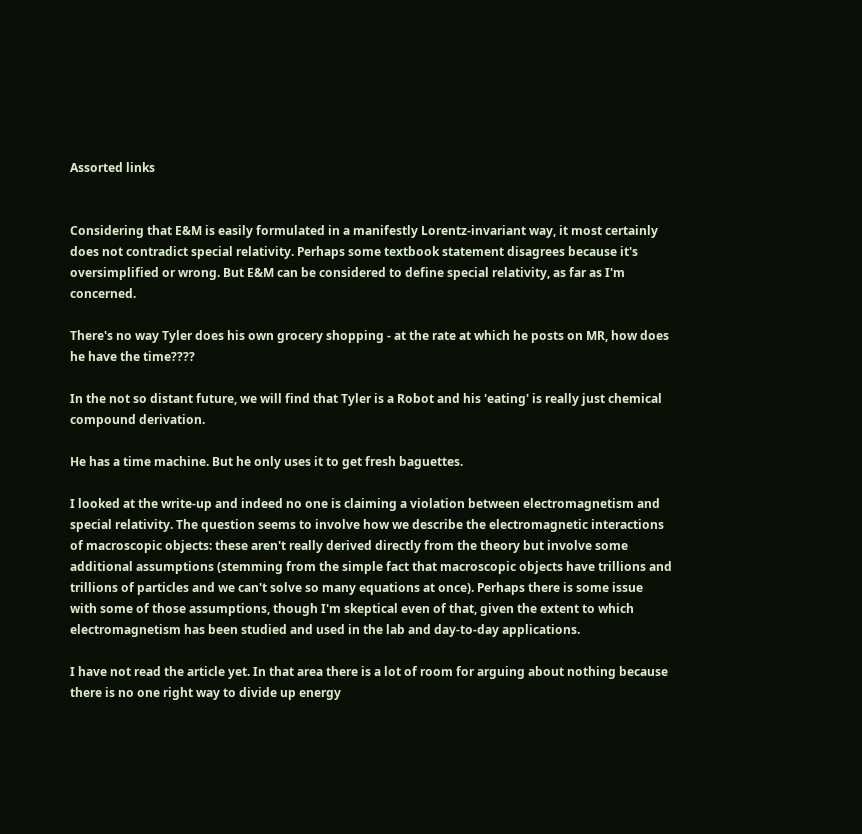Assorted links


Considering that E&M is easily formulated in a manifestly Lorentz-invariant way, it most certainly does not contradict special relativity. Perhaps some textbook statement disagrees because it's oversimplified or wrong. But E&M can be considered to define special relativity, as far as I'm concerned.

There's no way Tyler does his own grocery shopping - at the rate at which he posts on MR, how does he have the time????

In the not so distant future, we will find that Tyler is a Robot and his 'eating' is really just chemical compound derivation.

He has a time machine. But he only uses it to get fresh baguettes.

I looked at the write-up and indeed no one is claiming a violation between electromagnetism and special relativity. The question seems to involve how we describe the electromagnetic interactions of macroscopic objects: these aren't really derived directly from the theory but involve some additional assumptions (stemming from the simple fact that macroscopic objects have trillions and trillions of particles and we can't solve so many equations at once). Perhaps there is some issue with some of those assumptions, though I'm skeptical even of that, given the extent to which electromagnetism has been studied and used in the lab and day-to-day applications.

I have not read the article yet. In that area there is a lot of room for arguing about nothing because there is no one right way to divide up energy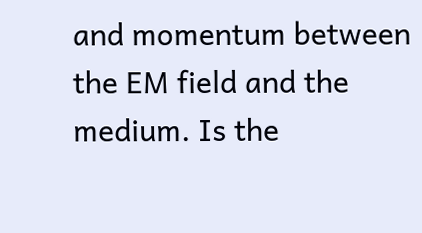and momentum between the EM field and the medium. Is the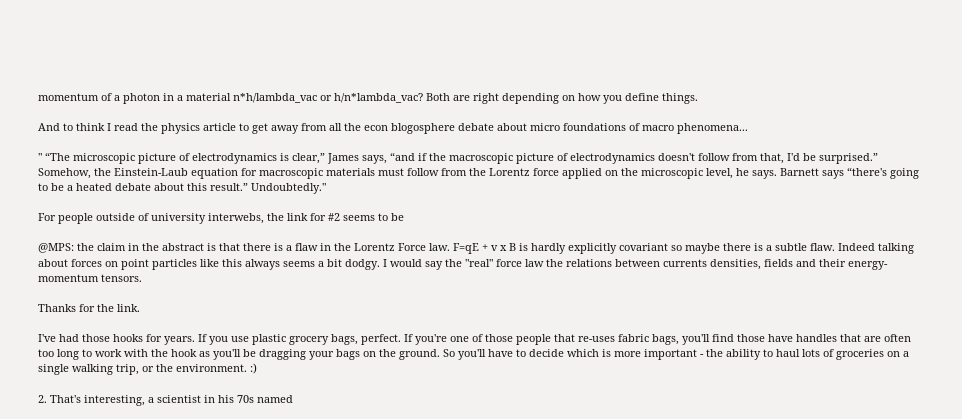momentum of a photon in a material n*h/lambda_vac or h/n*lambda_vac? Both are right depending on how you define things.

And to think I read the physics article to get away from all the econ blogosphere debate about micro foundations of macro phenomena...

" “The microscopic picture of electrodynamics is clear,” James says, “and if the macroscopic picture of electrodynamics doesn't follow from that, I'd be surprised.” Somehow, the Einstein-Laub equation for macroscopic materials must follow from the Lorentz force applied on the microscopic level, he says. Barnett says “there's going to be a heated debate about this result.” Undoubtedly."

For people outside of university interwebs, the link for #2 seems to be

@MPS: the claim in the abstract is that there is a flaw in the Lorentz Force law. F=qE + v x B is hardly explicitly covariant so maybe there is a subtle flaw. Indeed talking about forces on point particles like this always seems a bit dodgy. I would say the "real" force law the relations between currents densities, fields and their energy-momentum tensors.

Thanks for the link.

I've had those hooks for years. If you use plastic grocery bags, perfect. If you're one of those people that re-uses fabric bags, you'll find those have handles that are often too long to work with the hook as you'll be dragging your bags on the ground. So you'll have to decide which is more important - the ability to haul lots of groceries on a single walking trip, or the environment. :)

2. That's interesting, a scientist in his 70s named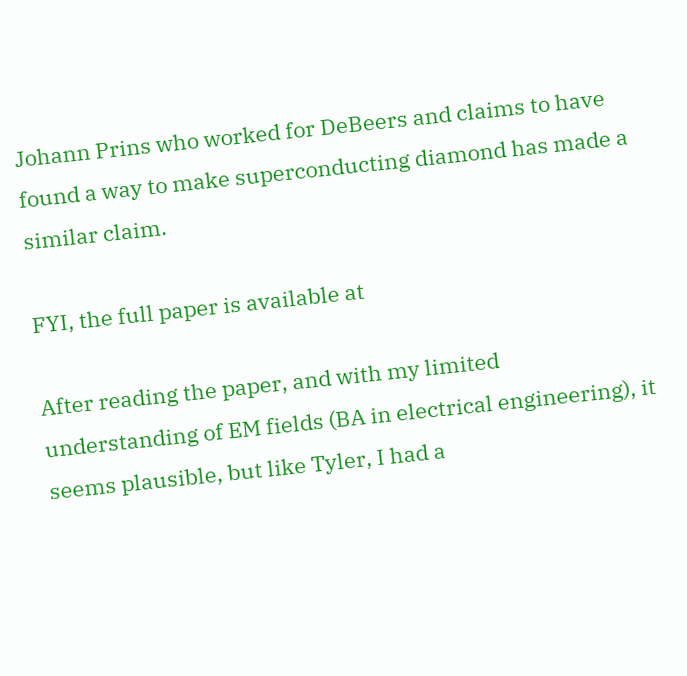Johann Prins who worked for DeBeers and claims to have found a way to make superconducting diamond has made a similar claim.

FYI, the full paper is available at

After reading the paper, and with my limited understanding of EM fields (BA in electrical engineering), it seems plausible, but like Tyler, I had a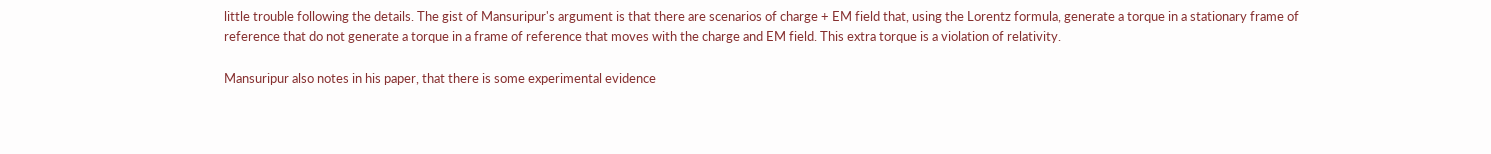little trouble following the details. The gist of Mansuripur's argument is that there are scenarios of charge + EM field that, using the Lorentz formula, generate a torque in a stationary frame of reference that do not generate a torque in a frame of reference that moves with the charge and EM field. This extra torque is a violation of relativity.

Mansuripur also notes in his paper, that there is some experimental evidence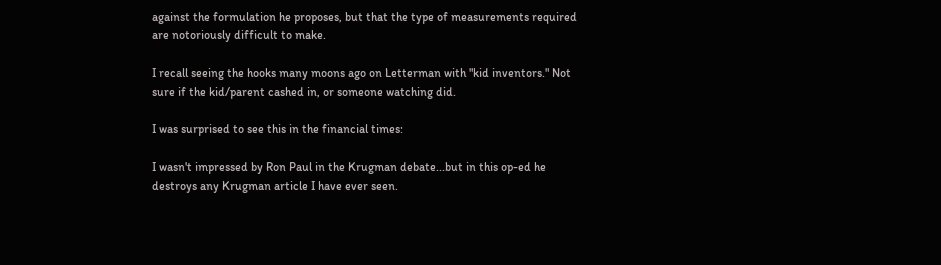against the formulation he proposes, but that the type of measurements required are notoriously difficult to make.

I recall seeing the hooks many moons ago on Letterman with "kid inventors." Not sure if the kid/parent cashed in, or someone watching did.

I was surprised to see this in the financial times:

I wasn't impressed by Ron Paul in the Krugman debate...but in this op-ed he destroys any Krugman article I have ever seen.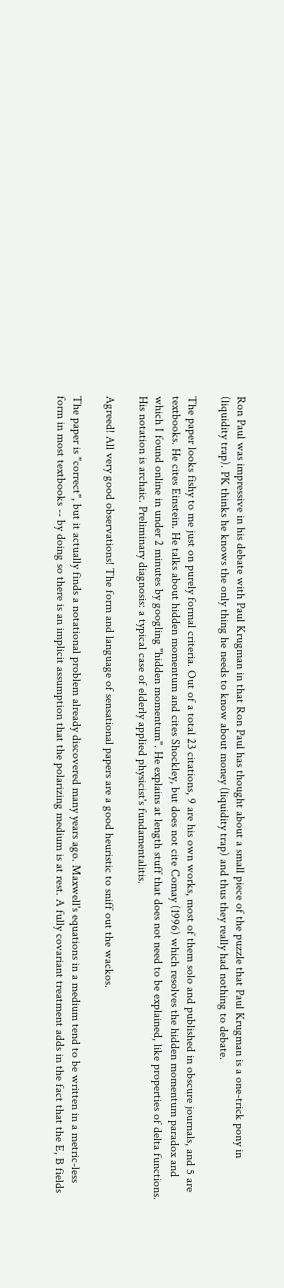Ron Paul was impressive in his debate with Paul Krugman in that Ron Paul has thought about a small piece of the puzzle that Paul Krugman is a one-trick pony in (liquidity trap). PK thinks he knows the only thing he needs to know about money (liquidity trap) and thus they really had nothing to debate.

The paper looks fishy to me just on purely formal criteria. Out of a total 23 citations, 9 are his own works, most of them solo and published in obscure journals, and 5 are textbooks. He cites Einstein. He talks about hidden momentum and cites Shockley, but does not cite Comay (1996) which resolves the hidden momentum paradox and which I found online in under 2 minutes by googling "hidden momentum". He explains at length stuff that does not need to be explained, like properties of delta functions. His notation is archaic. Preliminary diagnosis: a typical case of elderly applied physicist's fundamentalitis.

Agreed! All very good observations! The form and language of sensational papers are a good heuristic to sniff out the wackos.

The paper is "correct", but it actually finds a notational problem already discovered many years ago. Maxwell's equations in a medium tend to be written in a metric-less form in most textbooks -- by doing so there is an implicit assumption that the polarizing medium is at rest. A fully covariant treatment adds in the fact that the E, B fields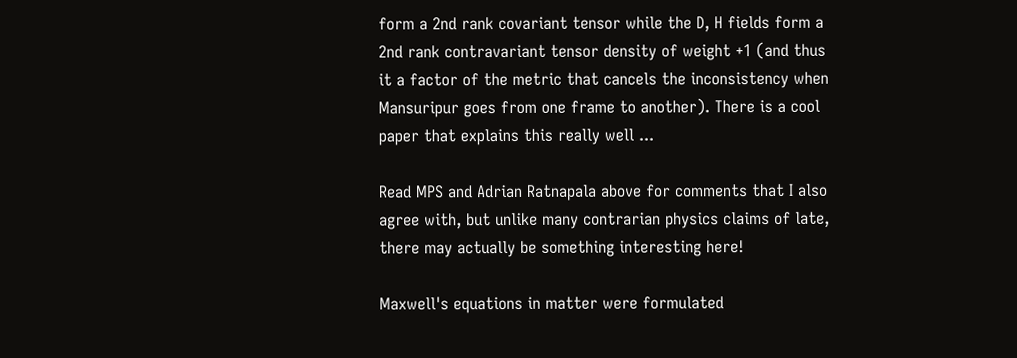form a 2nd rank covariant tensor while the D, H fields form a 2nd rank contravariant tensor density of weight +1 (and thus it a factor of the metric that cancels the inconsistency when Mansuripur goes from one frame to another). There is a cool paper that explains this really well ...

Read MPS and Adrian Ratnapala above for comments that I also agree with, but unlike many contrarian physics claims of late, there may actually be something interesting here!

Maxwell's equations in matter were formulated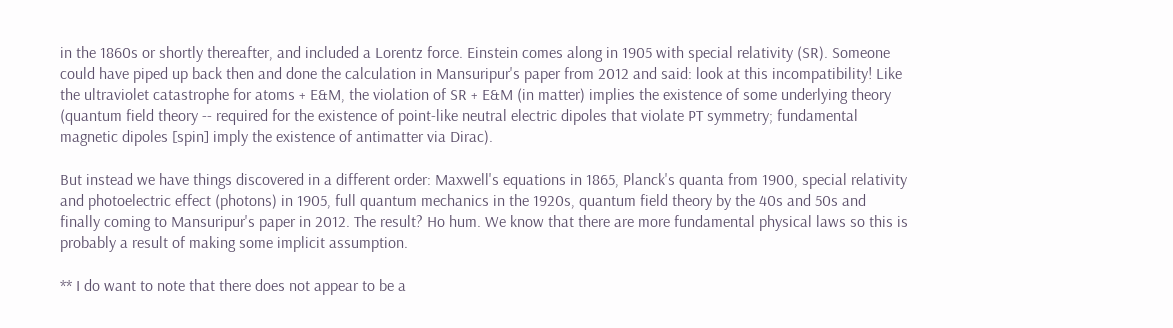in the 1860s or shortly thereafter, and included a Lorentz force. Einstein comes along in 1905 with special relativity (SR). Someone could have piped up back then and done the calculation in Mansuripur's paper from 2012 and said: look at this incompatibility! Like the ultraviolet catastrophe for atoms + E&M, the violation of SR + E&M (in matter) implies the existence of some underlying theory (quantum field theory -- required for the existence of point-like neutral electric dipoles that violate PT symmetry; fundamental magnetic dipoles [spin] imply the existence of antimatter via Dirac).

But instead we have things discovered in a different order: Maxwell's equations in 1865, Planck's quanta from 1900, special relativity and photoelectric effect (photons) in 1905, full quantum mechanics in the 1920s, quantum field theory by the 40s and 50s and finally coming to Mansuripur's paper in 2012. The result? Ho hum. We know that there are more fundamental physical laws so this is probably a result of making some implicit assumption.

** I do want to note that there does not appear to be a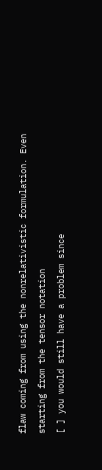flaw coming from using the nonrelativistic formulation. Even starting from the tensor notation
[ ] you would still have a problem since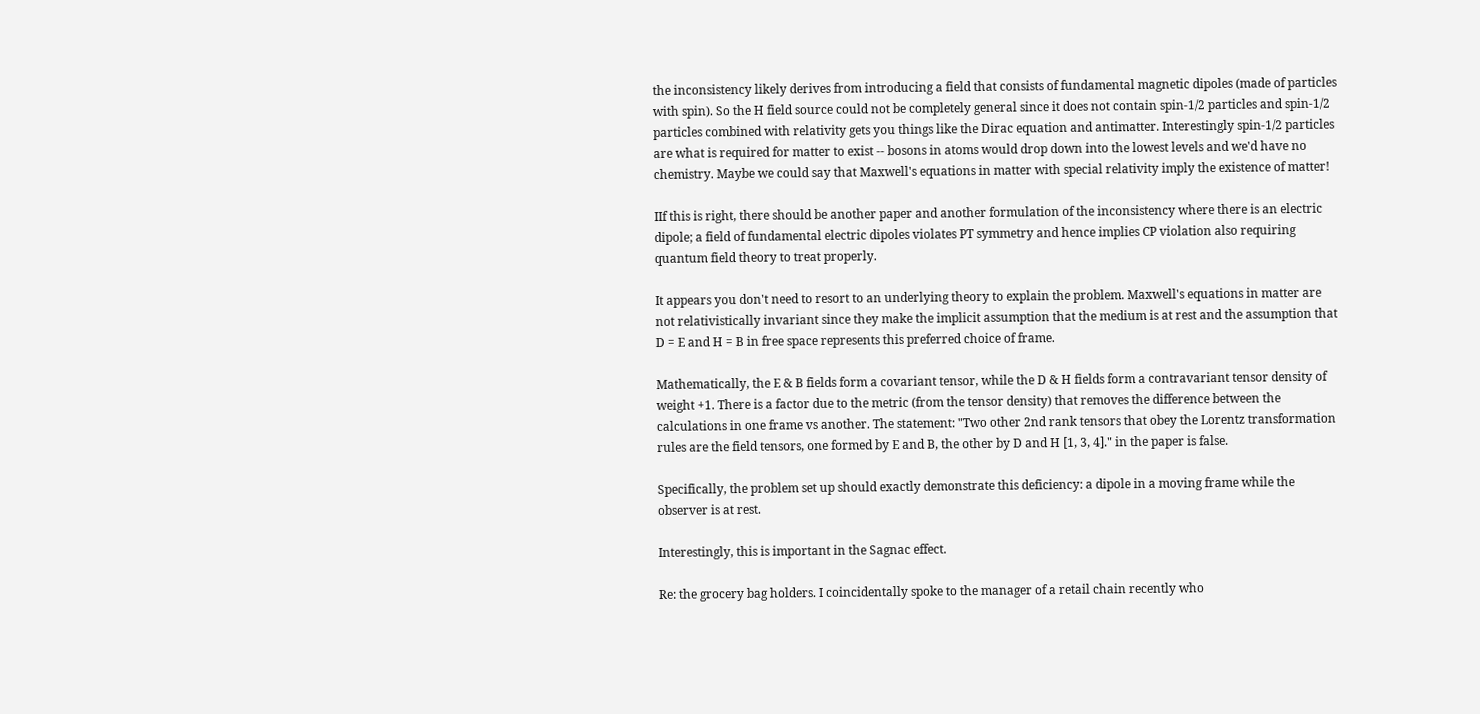the inconsistency likely derives from introducing a field that consists of fundamental magnetic dipoles (made of particles with spin). So the H field source could not be completely general since it does not contain spin-1/2 particles and spin-1/2 particles combined with relativity gets you things like the Dirac equation and antimatter. Interestingly spin-1/2 particles are what is required for matter to exist -- bosons in atoms would drop down into the lowest levels and we'd have no chemistry. Maybe we could say that Maxwell's equations in matter with special relativity imply the existence of matter!

IIf this is right, there should be another paper and another formulation of the inconsistency where there is an electric dipole; a field of fundamental electric dipoles violates PT symmetry and hence implies CP violation also requiring quantum field theory to treat properly.

It appears you don't need to resort to an underlying theory to explain the problem. Maxwell's equations in matter are not relativistically invariant since they make the implicit assumption that the medium is at rest and the assumption that D = E and H = B in free space represents this preferred choice of frame.

Mathematically, the E & B fields form a covariant tensor, while the D & H fields form a contravariant tensor density of weight +1. There is a factor due to the metric (from the tensor density) that removes the difference between the calculations in one frame vs another. The statement: "Two other 2nd rank tensors that obey the Lorentz transformation rules are the field tensors, one formed by E and B, the other by D and H [1, 3, 4]." in the paper is false.

Specifically, the problem set up should exactly demonstrate this deficiency: a dipole in a moving frame while the observer is at rest.

Interestingly, this is important in the Sagnac effect.

Re: the grocery bag holders. I coincidentally spoke to the manager of a retail chain recently who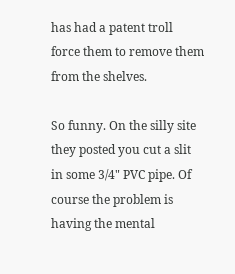has had a patent troll force them to remove them from the shelves.

So funny. On the silly site they posted you cut a slit in some 3/4" PVC pipe. Of course the problem is having the mental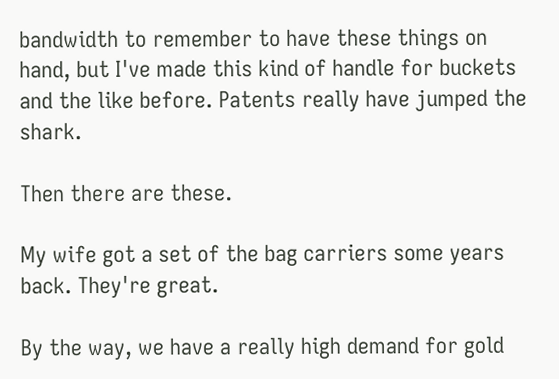bandwidth to remember to have these things on hand, but I've made this kind of handle for buckets and the like before. Patents really have jumped the shark.

Then there are these.

My wife got a set of the bag carriers some years back. They're great.

By the way, we have a really high demand for gold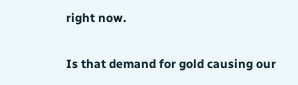right now.

Is that demand for gold causing our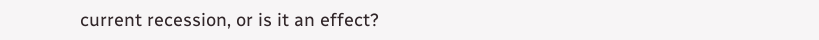current recession, or is it an effect?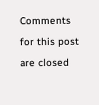Comments for this post are closed